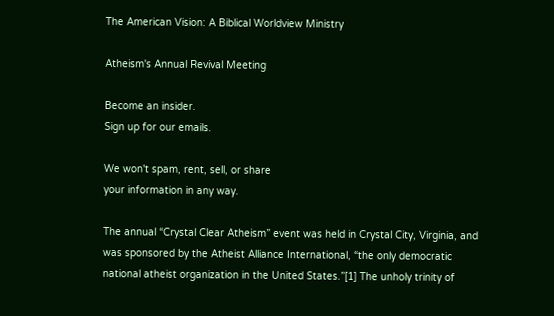The American Vision: A Biblical Worldview Ministry

Atheism's Annual Revival Meeting

Become an insider.
Sign up for our emails.

We won't spam, rent, sell, or share
your information in any way.

The annual “Crystal Clear Atheism” event was held in Crystal City, Virginia, and was sponsored by the Atheist Alliance International, “the only democratic national atheist organization in the United States.”[1] The unholy trinity of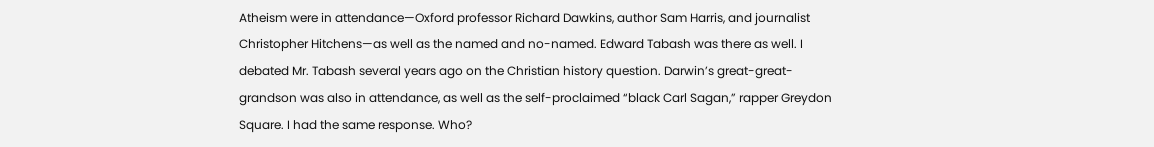Atheism were in attendance—Oxford professor Richard Dawkins, author Sam Harris, and journalist Christopher Hitchens—as well as the named and no-named. Edward Tabash was there as well. I debated Mr. Tabash several years ago on the Christian history question. Darwin’s great-great-grandson was also in attendance, as well as the self-proclaimed “black Carl Sagan,” rapper Greydon Square. I had the same response. Who?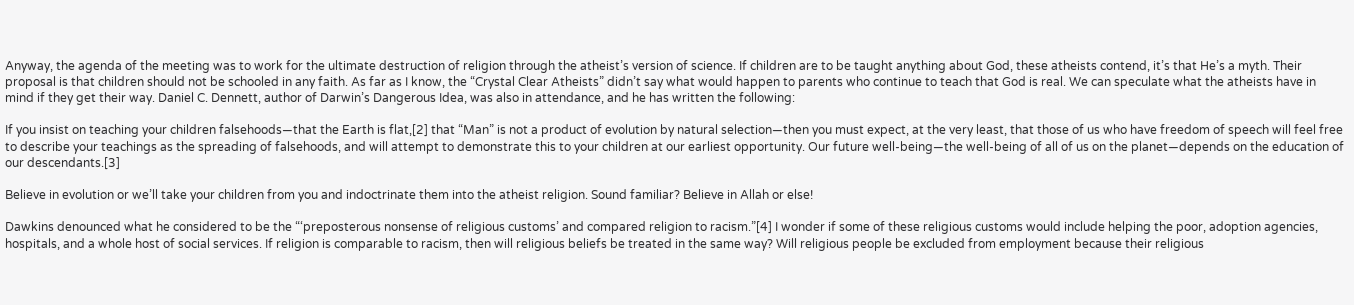Anyway, the agenda of the meeting was to work for the ultimate destruction of religion through the atheist’s version of science. If children are to be taught anything about God, these atheists contend, it’s that He’s a myth. Their proposal is that children should not be schooled in any faith. As far as I know, the “Crystal Clear Atheists” didn’t say what would happen to parents who continue to teach that God is real. We can speculate what the atheists have in mind if they get their way. Daniel C. Dennett, author of Darwin’s Dangerous Idea, was also in attendance, and he has written the following:

If you insist on teaching your children falsehoods—that the Earth is flat,[2] that “Man” is not a product of evolution by natural selection—then you must expect, at the very least, that those of us who have freedom of speech will feel free to describe your teachings as the spreading of falsehoods, and will attempt to demonstrate this to your children at our earliest opportunity. Our future well-being—the well-being of all of us on the planet—depends on the education of our descendants.[3]

Believe in evolution or we’ll take your children from you and indoctrinate them into the atheist religion. Sound familiar? Believe in Allah or else!

Dawkins denounced what he considered to be the “‘preposterous nonsense of religious customs’ and compared religion to racism.”[4] I wonder if some of these religious customs would include helping the poor, adoption agencies, hospitals, and a whole host of social services. If religion is comparable to racism, then will religious beliefs be treated in the same way? Will religious people be excluded from employment because their religious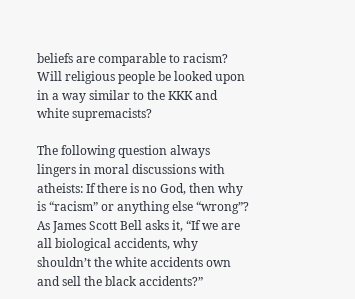beliefs are comparable to racism? Will religious people be looked upon in a way similar to the KKK and white supremacists?

The following question always lingers in moral discussions with atheists: If there is no God, then why is “racism” or anything else “wrong”? As James Scott Bell asks it, “If we are all biological accidents, why shouldn’t the white accidents own and sell the black accidents?”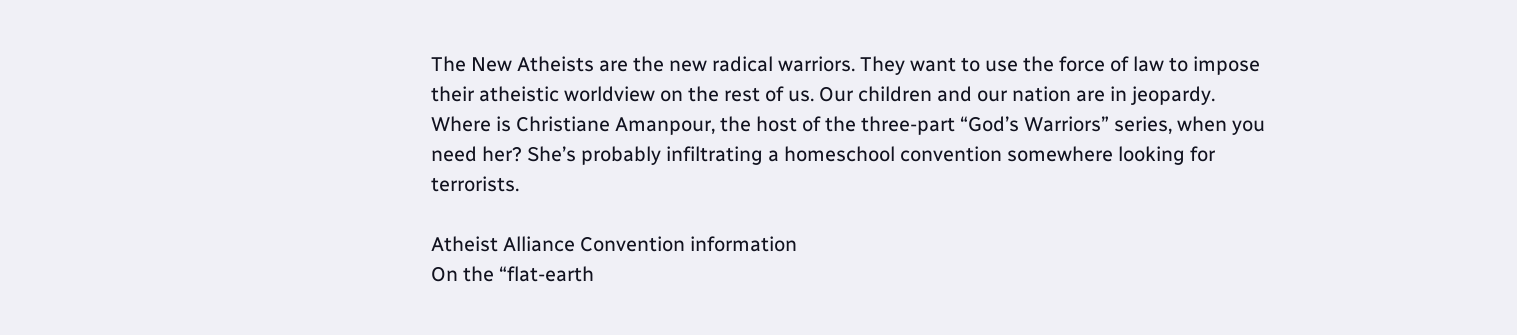The New Atheists are the new radical warriors. They want to use the force of law to impose their atheistic worldview on the rest of us. Our children and our nation are in jeopardy. Where is Christiane Amanpour, the host of the three-part “God’s Warriors” series, when you need her? She’s probably infiltrating a homeschool convention somewhere looking for terrorists.

Atheist Alliance Convention information
On the “flat-earth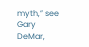myth,” see Gary DeMar,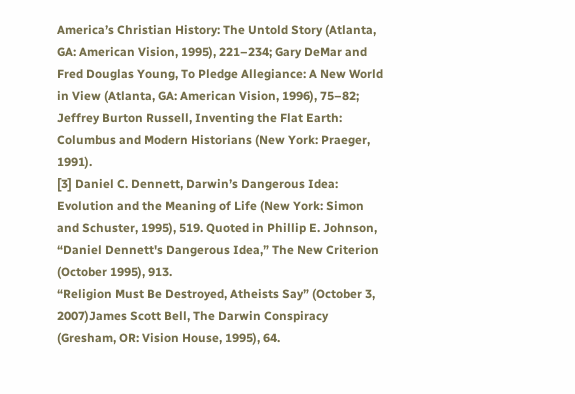America’s Christian History: The Untold Story (Atlanta, GA: American Vision, 1995), 221–234; Gary DeMar and Fred Douglas Young, To Pledge Allegiance: A New World in View (Atlanta, GA: American Vision, 1996), 75–82; Jeffrey Burton Russell, Inventing the Flat Earth: Columbus and Modern Historians (New York: Praeger, 1991).
[3] Daniel C. Dennett, Darwin’s Dangerous Idea: Evolution and the Meaning of Life (New York: Simon and Schuster, 1995), 519. Quoted in Phillip E. Johnson, “Daniel Dennett's Dangerous Idea,” The New Criterion (October 1995), 913.
“Religion Must Be Destroyed, Atheists Say” (October 3, 2007)James Scott Bell, The Darwin Conspiracy (Gresham, OR: Vision House, 1995), 64.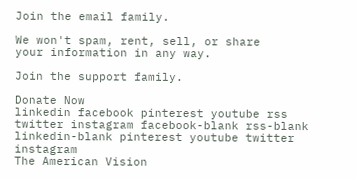Join the email family.

We won't spam, rent, sell, or share
your information in any way.

Join the support family.

Donate Now
linkedin facebook pinterest youtube rss twitter instagram facebook-blank rss-blank linkedin-blank pinterest youtube twitter instagram
The American Vision